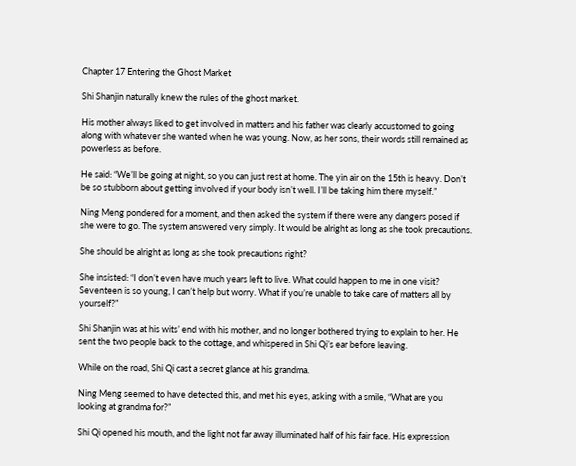Chapter 17 Entering the Ghost Market

Shi Shanjin naturally knew the rules of the ghost market.

His mother always liked to get involved in matters and his father was clearly accustomed to going along with whatever she wanted when he was young. Now, as her sons, their words still remained as powerless as before.

He said: “We’ll be going at night, so you can just rest at home. The yin air on the 15th is heavy. Don’t be so stubborn about getting involved if your body isn’t well. I’ll be taking him there myself.”

Ning Meng pondered for a moment, and then asked the system if there were any dangers posed if she were to go. The system answered very simply. It would be alright as long as she took precautions.

She should be alright as long as she took precautions right?

She insisted: “I don’t even have much years left to live. What could happen to me in one visit? Seventeen is so young, I can’t help but worry. What if you’re unable to take care of matters all by yourself?”

Shi Shanjin was at his wits’ end with his mother, and no longer bothered trying to explain to her. He sent the two people back to the cottage, and whispered in Shi Qi’s ear before leaving.

While on the road, Shi Qi cast a secret glance at his grandma.

Ning Meng seemed to have detected this, and met his eyes, asking with a smile, “What are you looking at grandma for?”

Shi Qi opened his mouth, and the light not far away illuminated half of his fair face. His expression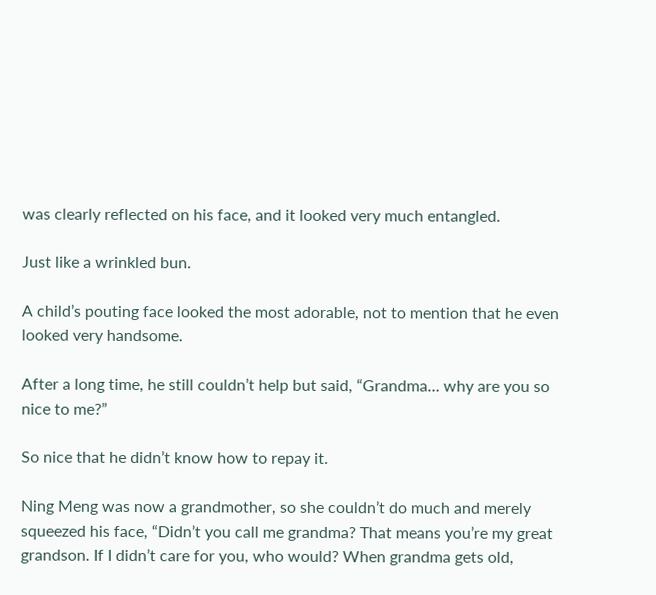was clearly reflected on his face, and it looked very much entangled.

Just like a wrinkled bun.

A child’s pouting face looked the most adorable, not to mention that he even looked very handsome.

After a long time, he still couldn’t help but said, “Grandma… why are you so nice to me?”

So nice that he didn’t know how to repay it.

Ning Meng was now a grandmother, so she couldn’t do much and merely squeezed his face, “Didn’t you call me grandma? That means you’re my great grandson. If I didn’t care for you, who would? When grandma gets old,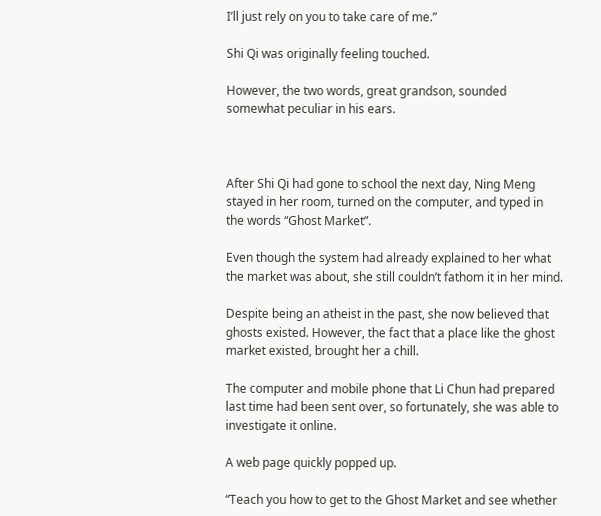I’ll just rely on you to take care of me.”

Shi Qi was originally feeling touched.

However, the two words, great grandson, sounded somewhat peculiar in his ears.



After Shi Qi had gone to school the next day, Ning Meng stayed in her room, turned on the computer, and typed in the words “Ghost Market”.

Even though the system had already explained to her what the market was about, she still couldn’t fathom it in her mind.

Despite being an atheist in the past, she now believed that ghosts existed. However, the fact that a place like the ghost market existed, brought her a chill.

The computer and mobile phone that Li Chun had prepared last time had been sent over, so fortunately, she was able to investigate it online.

A web page quickly popped up.

“Teach you how to get to the Ghost Market and see whether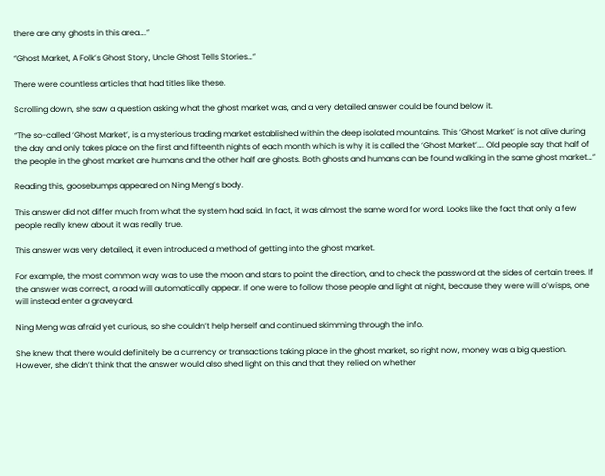there are any ghosts in this area….”

“Ghost Market, A Folk’s Ghost Story, Uncle Ghost Tells Stories…”

There were countless articles that had titles like these.

Scrolling down, she saw a question asking what the ghost market was, and a very detailed answer could be found below it.

“The so-called ‘Ghost Market’, is a mysterious trading market established within the deep isolated mountains. This ‘Ghost Market’ is not alive during the day and only takes place on the first and fifteenth nights of each month which is why it is called the ‘Ghost Market’…. Old people say that half of the people in the ghost market are humans and the other half are ghosts. Both ghosts and humans can be found walking in the same ghost market…”

Reading this, goosebumps appeared on Ning Meng’s body.

This answer did not differ much from what the system had said. In fact, it was almost the same word for word. Looks like the fact that only a few people really knew about it was really true.

This answer was very detailed, it even introduced a method of getting into the ghost market.

For example, the most common way was to use the moon and stars to point the direction, and to check the password at the sides of certain trees. If the answer was correct, a road will automatically appear. If one were to follow those people and light at night, because they were will o’wisps, one will instead enter a graveyard.

Ning Meng was afraid yet curious, so she couldn’t help herself and continued skimming through the info.

She knew that there would definitely be a currency or transactions taking place in the ghost market, so right now, money was a big question. However, she didn’t think that the answer would also shed light on this and that they relied on whether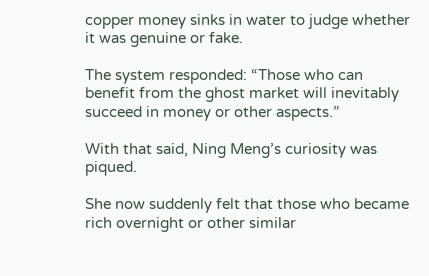copper money sinks in water to judge whether it was genuine or fake.

The system responded: “Those who can benefit from the ghost market will inevitably succeed in money or other aspects.”

With that said, Ning Meng’s curiosity was piqued.

She now suddenly felt that those who became rich overnight or other similar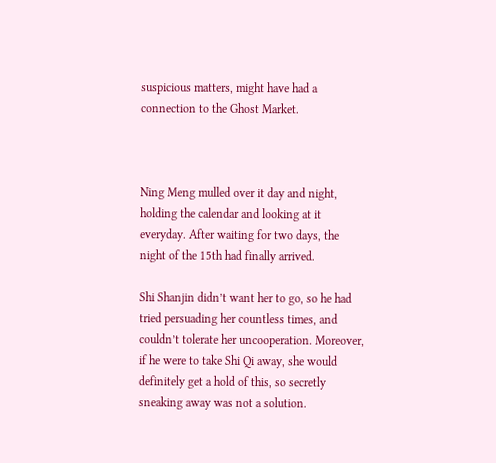suspicious matters, might have had a connection to the Ghost Market.



Ning Meng mulled over it day and night, holding the calendar and looking at it everyday. After waiting for two days, the night of the 15th had finally arrived.

Shi Shanjin didn’t want her to go, so he had tried persuading her countless times, and couldn’t tolerate her uncooperation. Moreover, if he were to take Shi Qi away, she would definitely get a hold of this, so secretly sneaking away was not a solution.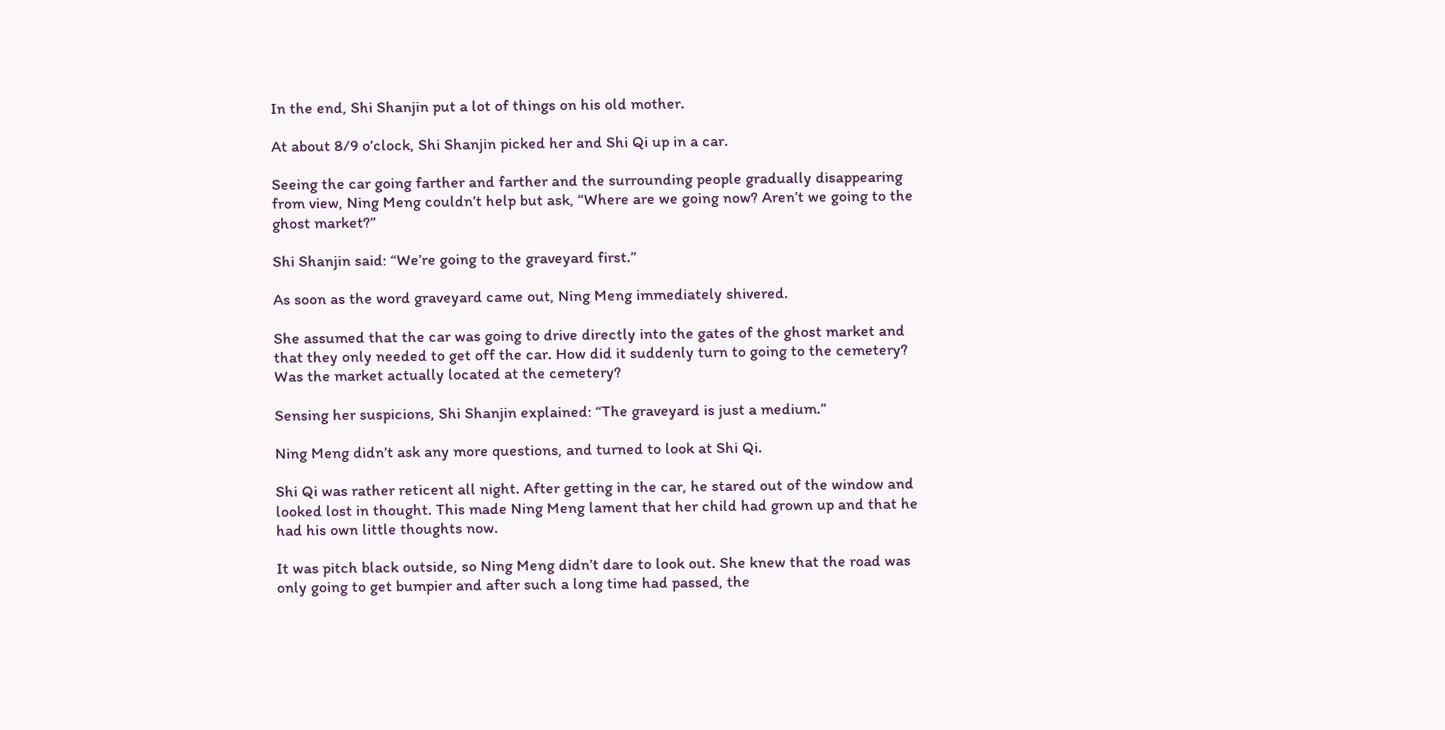In the end, Shi Shanjin put a lot of things on his old mother.

At about 8/9 o’clock, Shi Shanjin picked her and Shi Qi up in a car.

Seeing the car going farther and farther and the surrounding people gradually disappearing from view, Ning Meng couldn’t help but ask, “Where are we going now? Aren’t we going to the ghost market?”

Shi Shanjin said: “We’re going to the graveyard first.”

As soon as the word graveyard came out, Ning Meng immediately shivered.

She assumed that the car was going to drive directly into the gates of the ghost market and that they only needed to get off the car. How did it suddenly turn to going to the cemetery? Was the market actually located at the cemetery?

Sensing her suspicions, Shi Shanjin explained: “The graveyard is just a medium.”

Ning Meng didn’t ask any more questions, and turned to look at Shi Qi.

Shi Qi was rather reticent all night. After getting in the car, he stared out of the window and looked lost in thought. This made Ning Meng lament that her child had grown up and that he had his own little thoughts now.

It was pitch black outside, so Ning Meng didn’t dare to look out. She knew that the road was only going to get bumpier and after such a long time had passed, the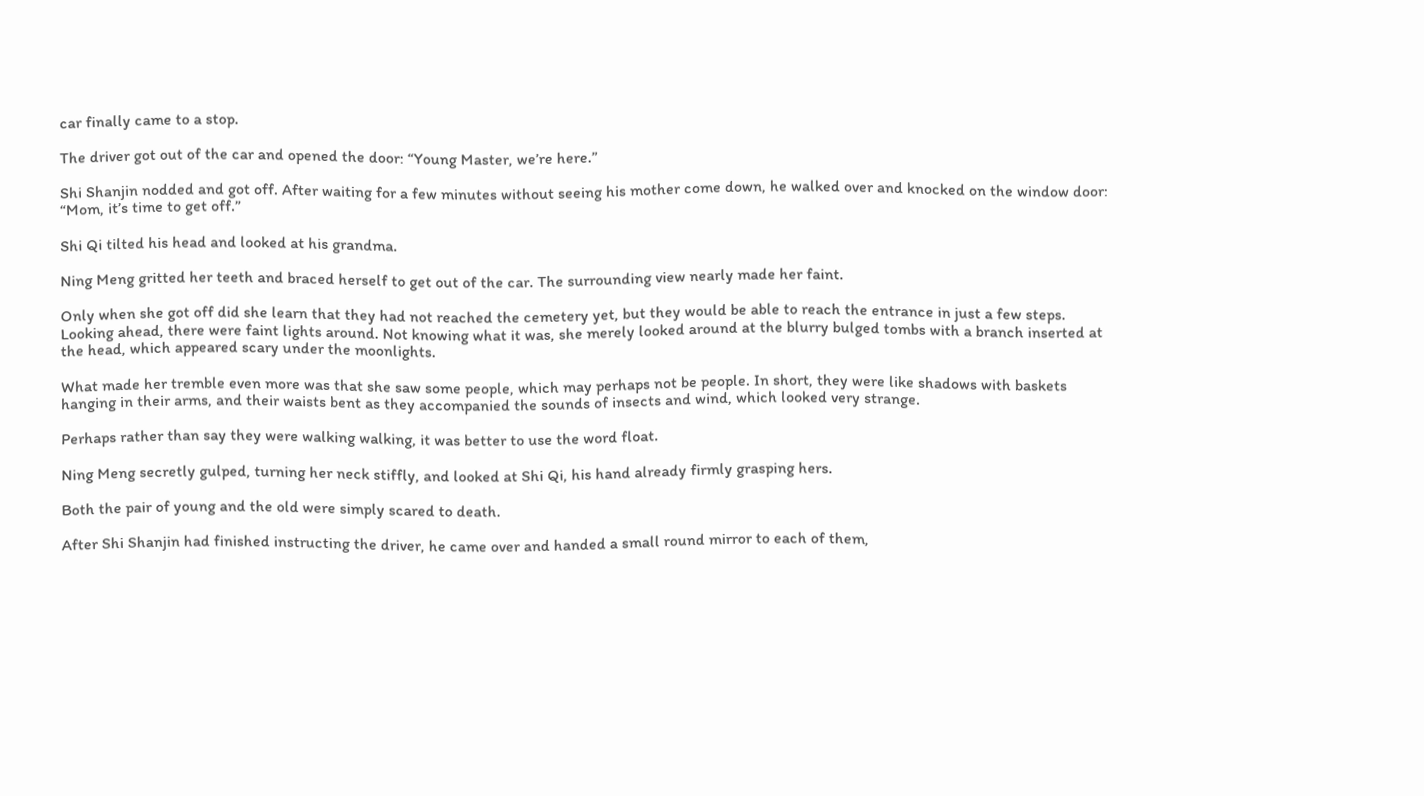car finally came to a stop.

The driver got out of the car and opened the door: “Young Master, we’re here.”

Shi Shanjin nodded and got off. After waiting for a few minutes without seeing his mother come down, he walked over and knocked on the window door: “Mom, it’s time to get off.”

Shi Qi tilted his head and looked at his grandma.

Ning Meng gritted her teeth and braced herself to get out of the car. The surrounding view nearly made her faint.

Only when she got off did she learn that they had not reached the cemetery yet, but they would be able to reach the entrance in just a few steps. Looking ahead, there were faint lights around. Not knowing what it was, she merely looked around at the blurry bulged tombs with a branch inserted at the head, which appeared scary under the moonlights.

What made her tremble even more was that she saw some people, which may perhaps not be people. In short, they were like shadows with baskets hanging in their arms, and their waists bent as they accompanied the sounds of insects and wind, which looked very strange.

Perhaps rather than say they were walking walking, it was better to use the word float.

Ning Meng secretly gulped, turning her neck stiffly, and looked at Shi Qi, his hand already firmly grasping hers.

Both the pair of young and the old were simply scared to death.

After Shi Shanjin had finished instructing the driver, he came over and handed a small round mirror to each of them,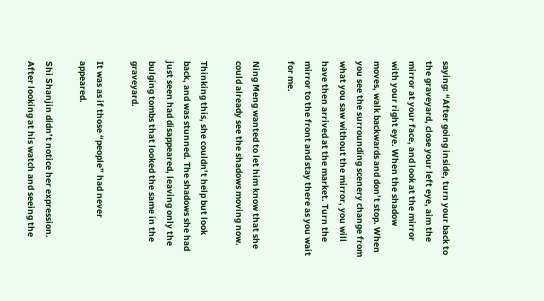saying: “After going inside, turn your back to the graveyard, close your left eye, aim the mirror at your face, and look at the mirror with your right eye. When the shadow moves, walk backwards and don’t stop. When you see the surrounding scenery change from what you saw without the mirror, you will have then arrived at the market. Turn the mirror to the front and stay there as you wait for me.

Ning Meng wanted to let him know that she could already see the shadows moving now.

Thinking this, she couldn’t help but look back, and was stunned. The shadows she had just seen had disappeared, leaving only the bulging tombs that looked the same in the graveyard.

It was as if those “people” had never appeared.

Shi Shanjin didn’t notice her expression. After looking at his watch and seeing the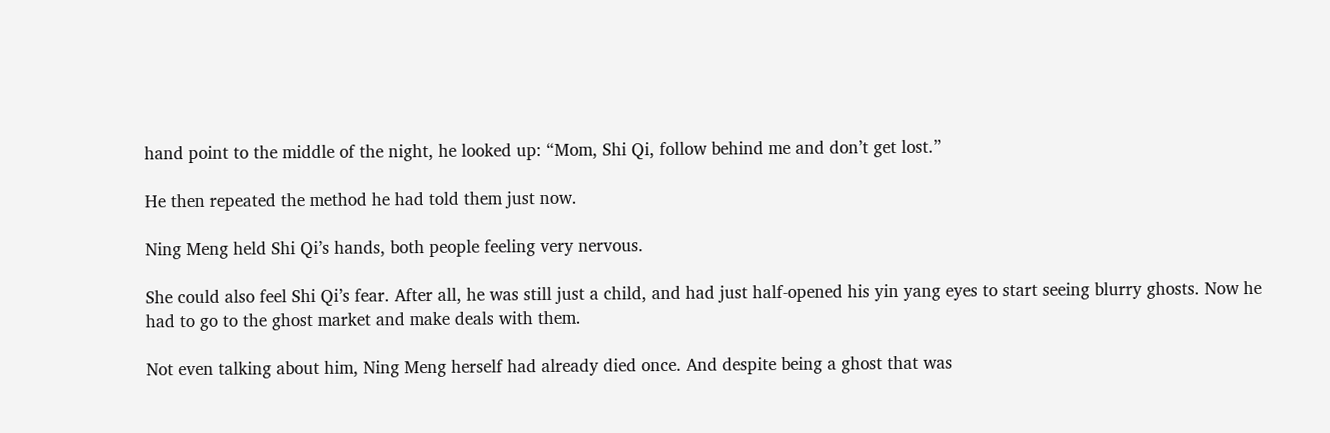hand point to the middle of the night, he looked up: “Mom, Shi Qi, follow behind me and don’t get lost.”

He then repeated the method he had told them just now.

Ning Meng held Shi Qi’s hands, both people feeling very nervous.

She could also feel Shi Qi’s fear. After all, he was still just a child, and had just half-opened his yin yang eyes to start seeing blurry ghosts. Now he had to go to the ghost market and make deals with them.

Not even talking about him, Ning Meng herself had already died once. And despite being a ghost that was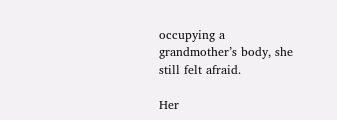occupying a grandmother’s body, she still felt afraid.

Her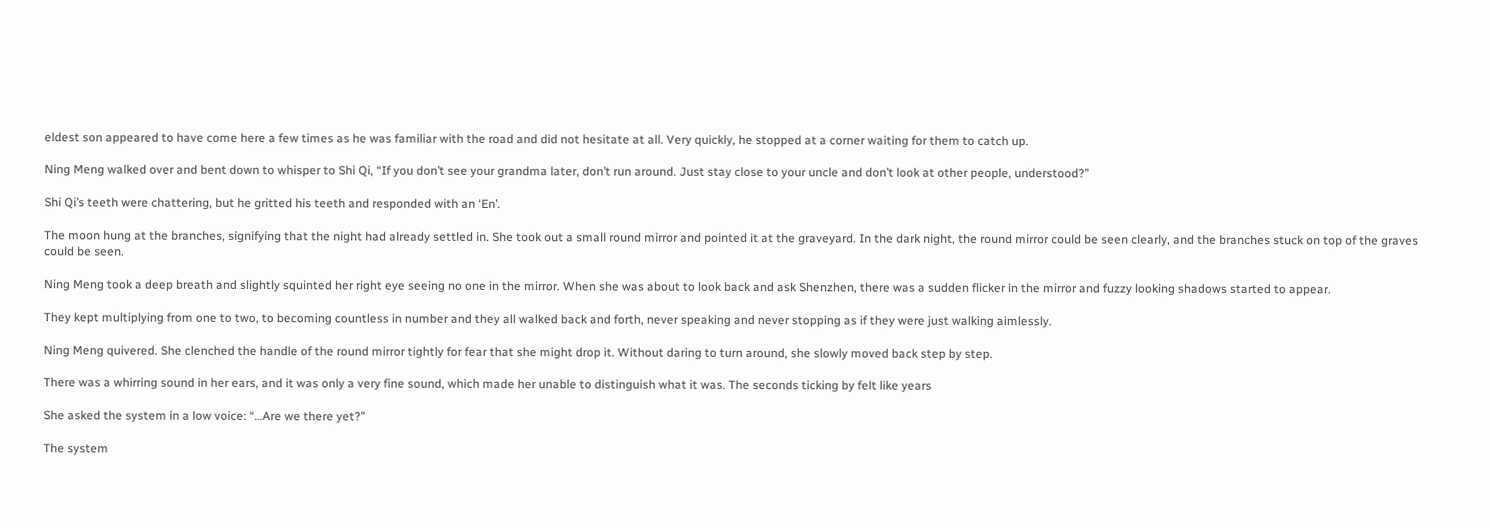eldest son appeared to have come here a few times as he was familiar with the road and did not hesitate at all. Very quickly, he stopped at a corner waiting for them to catch up.

Ning Meng walked over and bent down to whisper to Shi Qi, “If you don’t see your grandma later, don’t run around. Just stay close to your uncle and don’t look at other people, understood?”

Shi Qi’s teeth were chattering, but he gritted his teeth and responded with an ‘En’.

The moon hung at the branches, signifying that the night had already settled in. She took out a small round mirror and pointed it at the graveyard. In the dark night, the round mirror could be seen clearly, and the branches stuck on top of the graves could be seen.

Ning Meng took a deep breath and slightly squinted her right eye seeing no one in the mirror. When she was about to look back and ask Shenzhen, there was a sudden flicker in the mirror and fuzzy looking shadows started to appear.

They kept multiplying from one to two, to becoming countless in number and they all walked back and forth, never speaking and never stopping as if they were just walking aimlessly.

Ning Meng quivered. She clenched the handle of the round mirror tightly for fear that she might drop it. Without daring to turn around, she slowly moved back step by step.

There was a whirring sound in her ears, and it was only a very fine sound, which made her unable to distinguish what it was. The seconds ticking by felt like years

She asked the system in a low voice: “…Are we there yet?”

The system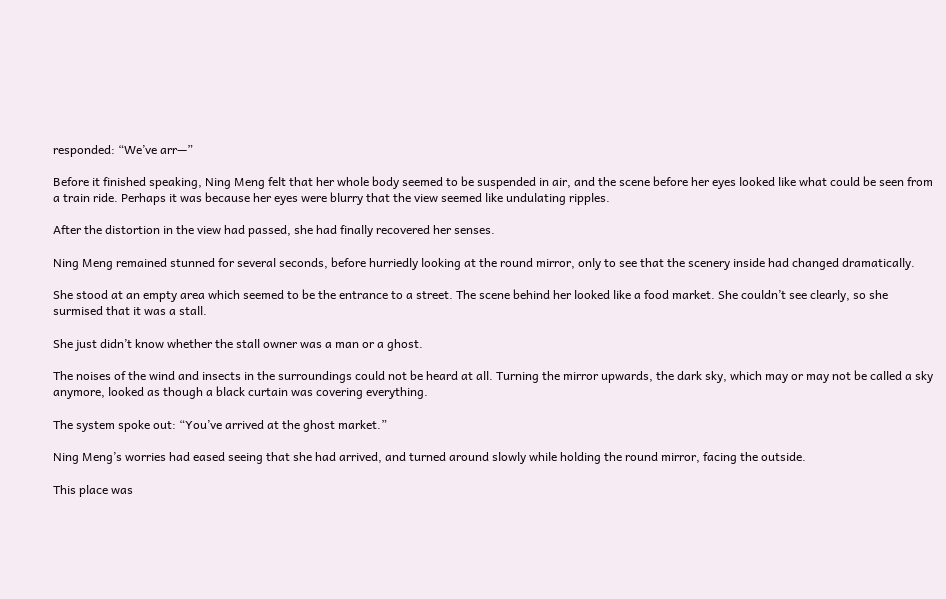responded: “We’ve arr—”

Before it finished speaking, Ning Meng felt that her whole body seemed to be suspended in air, and the scene before her eyes looked like what could be seen from a train ride. Perhaps it was because her eyes were blurry that the view seemed like undulating ripples.

After the distortion in the view had passed, she had finally recovered her senses.

Ning Meng remained stunned for several seconds, before hurriedly looking at the round mirror, only to see that the scenery inside had changed dramatically.

She stood at an empty area which seemed to be the entrance to a street. The scene behind her looked like a food market. She couldn’t see clearly, so she surmised that it was a stall.

She just didn’t know whether the stall owner was a man or a ghost.

The noises of the wind and insects in the surroundings could not be heard at all. Turning the mirror upwards, the dark sky, which may or may not be called a sky anymore, looked as though a black curtain was covering everything.

The system spoke out: “You’ve arrived at the ghost market.”

Ning Meng’s worries had eased seeing that she had arrived, and turned around slowly while holding the round mirror, facing the outside.

This place was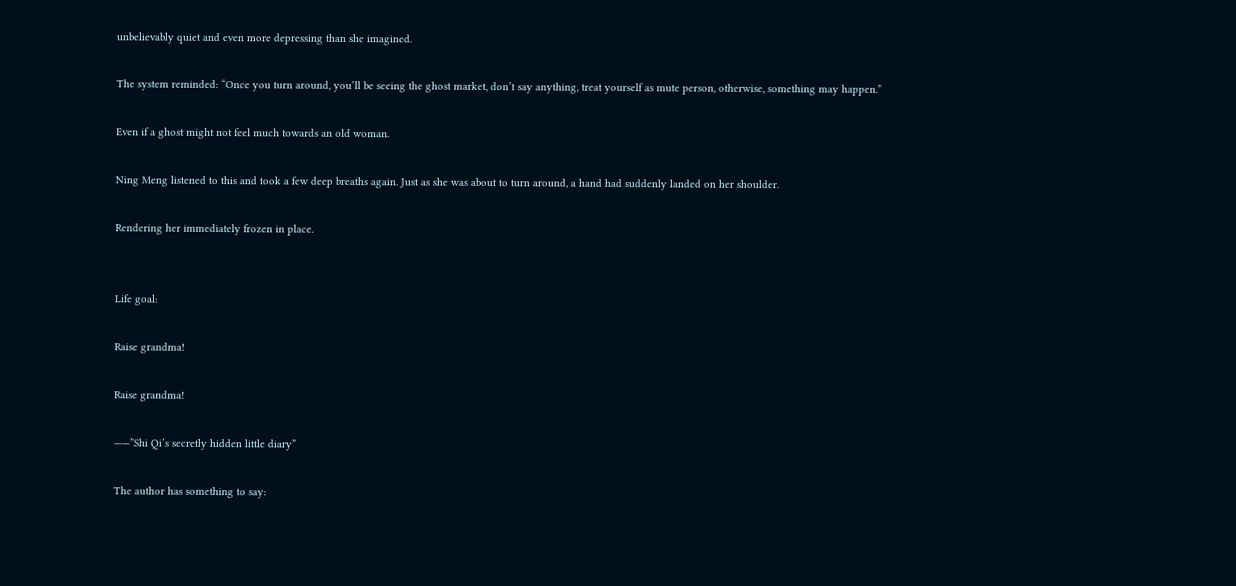unbelievably quiet and even more depressing than she imagined.

The system reminded: “Once you turn around, you’ll be seeing the ghost market, don’t say anything, treat yourself as mute person, otherwise, something may happen.”

Even if a ghost might not feel much towards an old woman.

Ning Meng listened to this and took a few deep breaths again. Just as she was about to turn around, a hand had suddenly landed on her shoulder.

Rendering her immediately frozen in place.


Life goal:

Raise grandma!

Raise grandma!

——”Shi Qi’s secretly hidden little diary”

The author has something to say: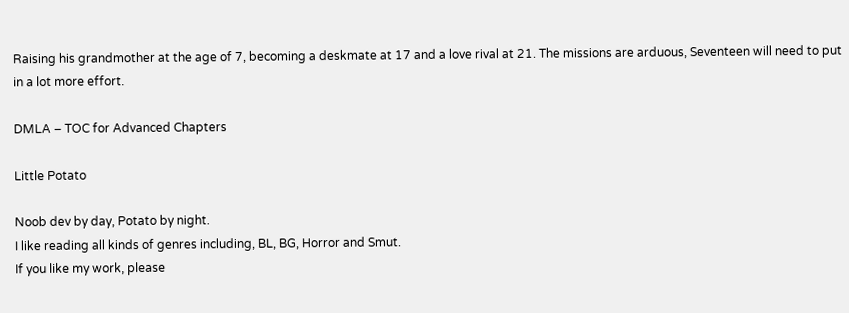Raising his grandmother at the age of 7, becoming a deskmate at 17 and a love rival at 21. The missions are arduous, Seventeen will need to put in a lot more effort.

DMLA – TOC for Advanced Chapters

Little Potato

Noob dev by day, Potato by night.
I like reading all kinds of genres including, BL, BG, Horror and Smut.
If you like my work, please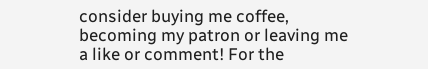consider buying me coffee, becoming my patron or leaving me a like or comment! For the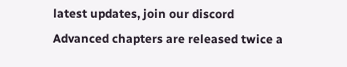latest updates, join our discord
Advanced chapters are released twice a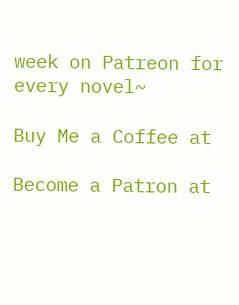week on Patreon for every novel~

Buy Me a Coffee at

Become a Patron at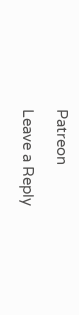Patreon

Leave a Reply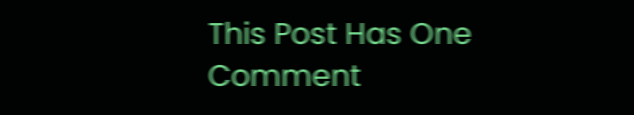This Post Has One Comment